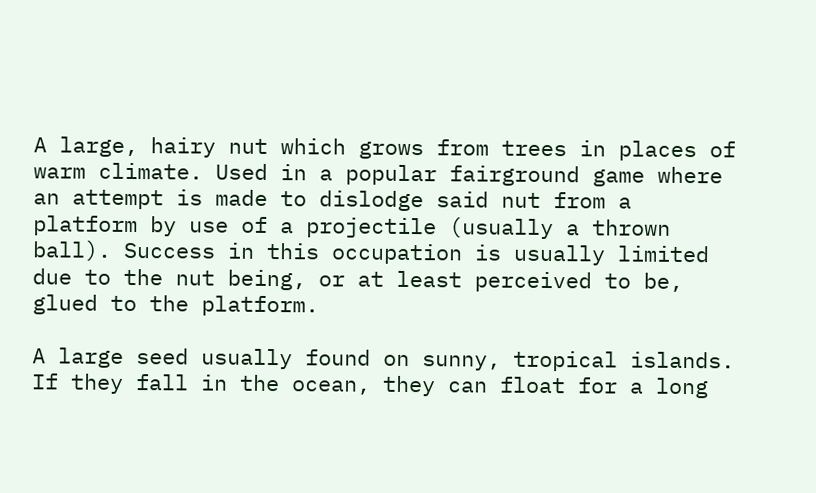A large, hairy nut which grows from trees in places of warm climate. Used in a popular fairground game where an attempt is made to dislodge said nut from a platform by use of a projectile (usually a thrown ball). Success in this occupation is usually limited due to the nut being, or at least perceived to be, glued to the platform.

A large seed usually found on sunny, tropical islands. If they fall in the ocean, they can float for a long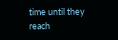time until they reach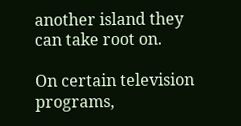another island they can take root on.

On certain television programs,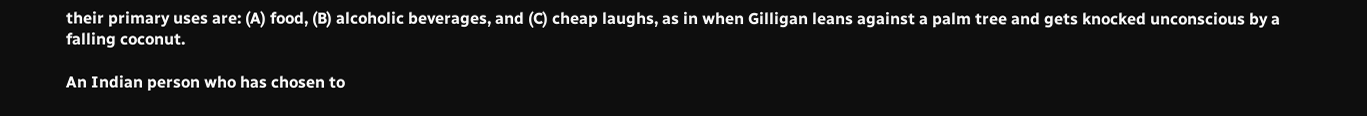their primary uses are: (A) food, (B) alcoholic beverages, and (C) cheap laughs, as in when Gilligan leans against a palm tree and gets knocked unconscious by a falling coconut.

An Indian person who has chosen to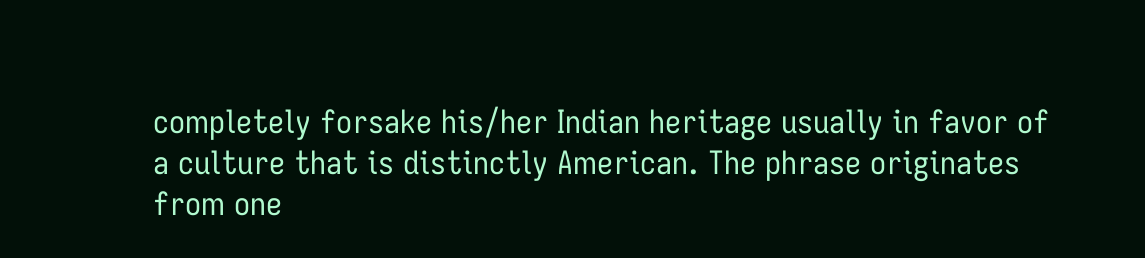completely forsake his/her Indian heritage usually in favor of a culture that is distinctly American. The phrase originates from one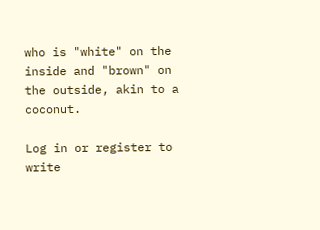who is "white" on the inside and "brown" on the outside, akin to a coconut.

Log in or register to write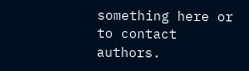something here or to contact authors.